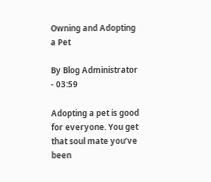Owning and Adopting a Pet

By Blog Administrator - 03:59

Adopting a pet is good for everyone. You get that soul mate you’ve been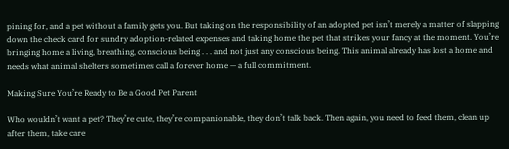pining for, and a pet without a family gets you. But taking on the responsibility of an adopted pet isn’t merely a matter of slapping down the check card for sundry adoption-related expenses and taking home the pet that strikes your fancy at the moment. You’re bringing home a living, breathing, conscious being . . . and not just any conscious being. This animal already has lost a home and needs what animal shelters sometimes call a forever home — a full commitment.

Making Sure You’re Ready to Be a Good Pet Parent

Who wouldn’t want a pet? They’re cute, they’re companionable, they don’t talk back. Then again, you need to feed them, clean up after them, take care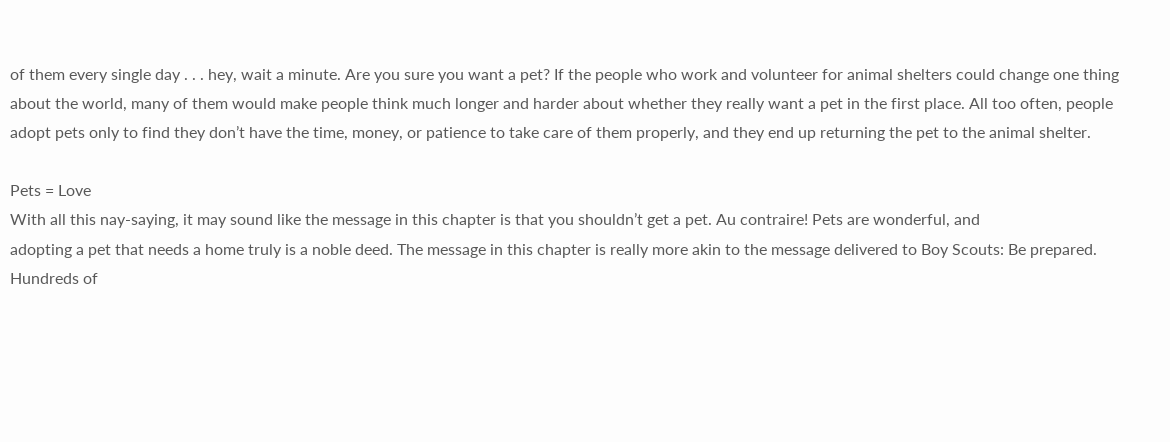of them every single day . . . hey, wait a minute. Are you sure you want a pet? If the people who work and volunteer for animal shelters could change one thing about the world, many of them would make people think much longer and harder about whether they really want a pet in the first place. All too often, people adopt pets only to find they don’t have the time, money, or patience to take care of them properly, and they end up returning the pet to the animal shelter.

Pets = Love
With all this nay-saying, it may sound like the message in this chapter is that you shouldn’t get a pet. Au contraire! Pets are wonderful, and
adopting a pet that needs a home truly is a noble deed. The message in this chapter is really more akin to the message delivered to Boy Scouts: Be prepared. Hundreds of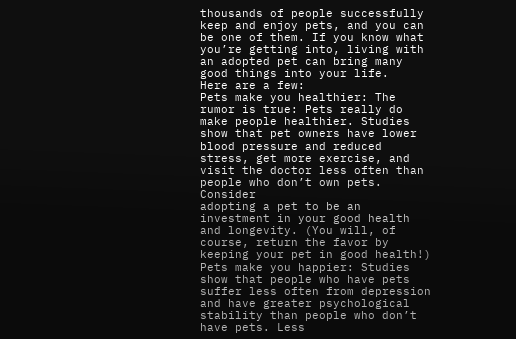thousands of people successfully keep and enjoy pets, and you can be one of them. If you know what you’re getting into, living with an adopted pet can bring many good things into your life.
Here are a few:
Pets make you healthier: The rumor is true: Pets really do make people healthier. Studies show that pet owners have lower blood pressure and reduced stress, get more exercise, and visit the doctor less often than people who don’t own pets. Consider
adopting a pet to be an investment in your good health and longevity. (You will, of course, return the favor by keeping your pet in good health!)
Pets make you happier: Studies show that people who have pets suffer less often from depression and have greater psychological stability than people who don’t have pets. Less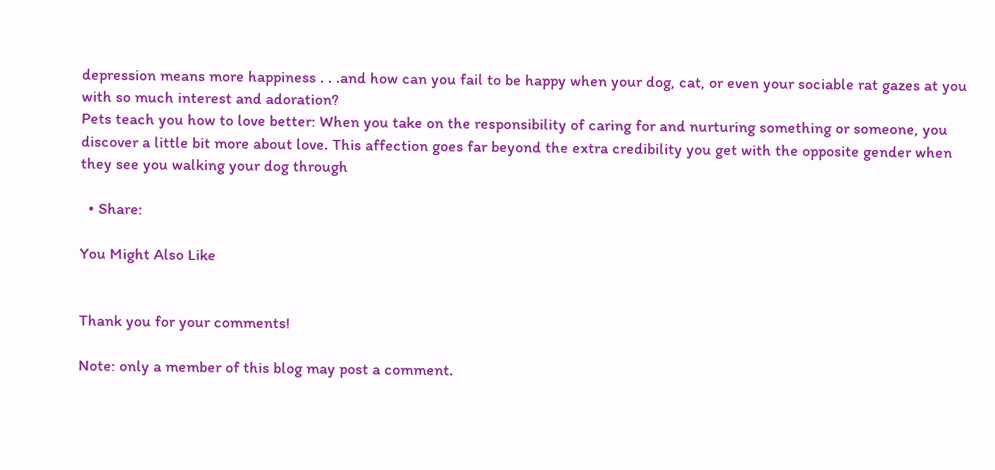depression means more happiness . . .and how can you fail to be happy when your dog, cat, or even your sociable rat gazes at you with so much interest and adoration?
Pets teach you how to love better: When you take on the responsibility of caring for and nurturing something or someone, you discover a little bit more about love. This affection goes far beyond the extra credibility you get with the opposite gender when they see you walking your dog through

  • Share:

You Might Also Like


Thank you for your comments!

Note: only a member of this blog may post a comment.